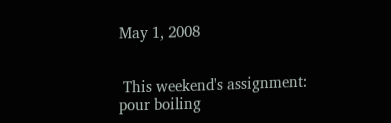May 1, 2008


 This weekend's assignment: pour boiling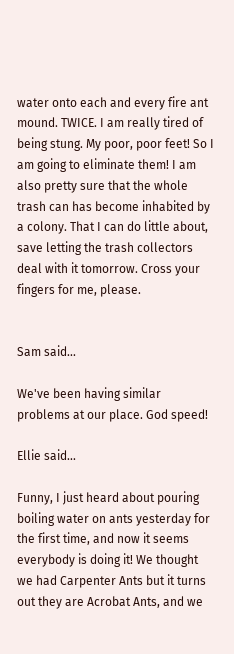water onto each and every fire ant mound. TWICE. I am really tired of being stung. My poor, poor feet! So I am going to eliminate them! I am also pretty sure that the whole trash can has become inhabited by a colony. That I can do little about, save letting the trash collectors deal with it tomorrow. Cross your fingers for me, please.


Sam said...

We've been having similar problems at our place. God speed!

Ellie said...

Funny, I just heard about pouring boiling water on ants yesterday for the first time, and now it seems everybody is doing it! We thought we had Carpenter Ants but it turns out they are Acrobat Ants, and we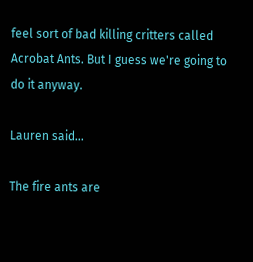feel sort of bad killing critters called Acrobat Ants. But I guess we're going to do it anyway.

Lauren said...

The fire ants are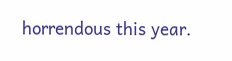horrendous this year.